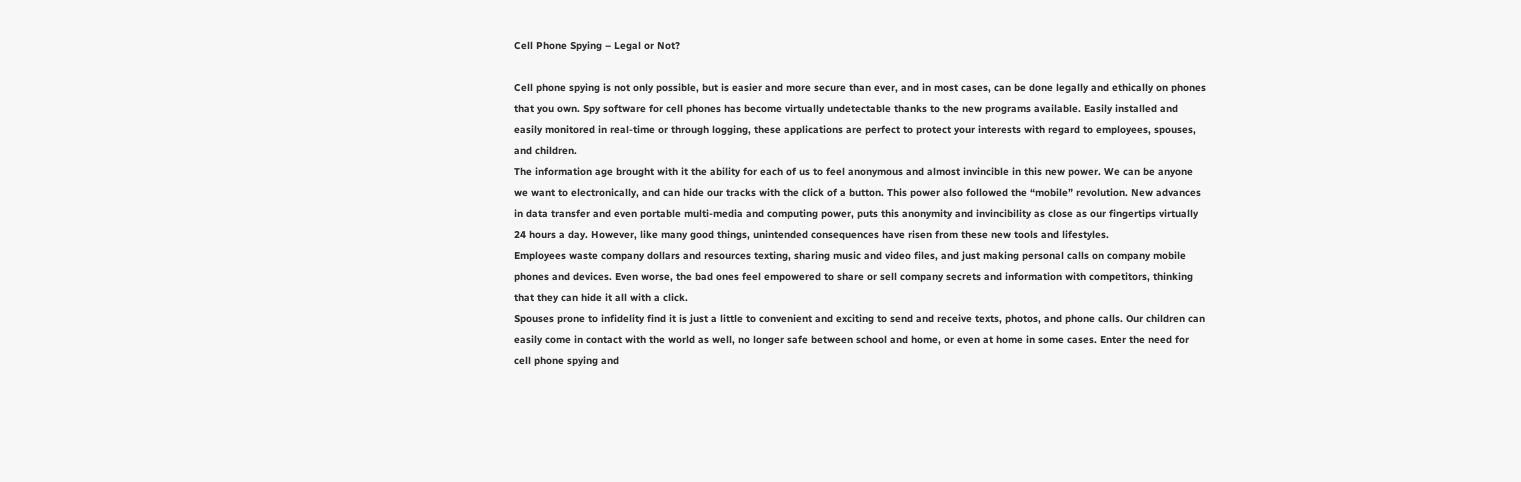Cell Phone Spying – Legal or Not?

Cell phone spying is not only possible, but is easier and more secure than ever, and in most cases, can be done legally and ethically on phones that you own. Spy software for cell phones has become virtually undetectable thanks to the new programs available. Easily installed and easily monitored in real-time or through logging, these applications are perfect to protect your interests with regard to employees, spouses, and children.
The information age brought with it the ability for each of us to feel anonymous and almost invincible in this new power. We can be anyone we want to electronically, and can hide our tracks with the click of a button. This power also followed the “mobile” revolution. New advances in data transfer and even portable multi-media and computing power, puts this anonymity and invincibility as close as our fingertips virtually 24 hours a day. However, like many good things, unintended consequences have risen from these new tools and lifestyles.
Employees waste company dollars and resources texting, sharing music and video files, and just making personal calls on company mobile phones and devices. Even worse, the bad ones feel empowered to share or sell company secrets and information with competitors, thinking that they can hide it all with a click.
Spouses prone to infidelity find it is just a little to convenient and exciting to send and receive texts, photos, and phone calls. Our children can easily come in contact with the world as well, no longer safe between school and home, or even at home in some cases. Enter the need for cell phone spying and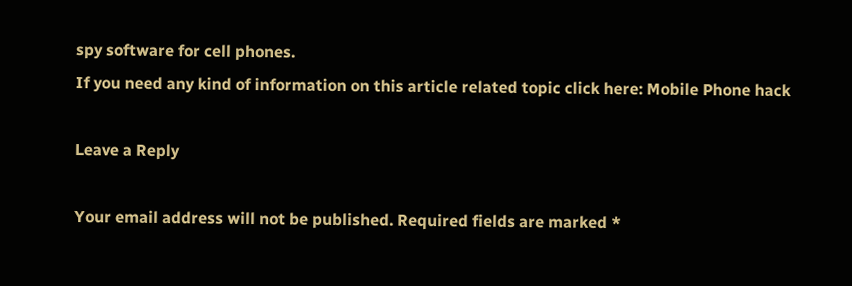spy software for cell phones.
If you need any kind of information on this article related topic click here: Mobile Phone hack

Leave a Reply

Your email address will not be published. Required fields are marked *